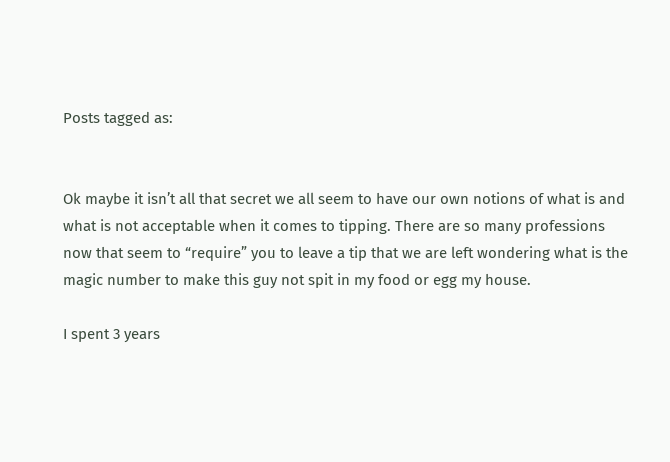Posts tagged as:


Ok maybe it isn’t all that secret we all seem to have our own notions of what is and what is not acceptable when it comes to tipping. There are so many professions now that seem to “require” you to leave a tip that we are left wondering what is the magic number to make this guy not spit in my food or egg my house.

I spent 3 years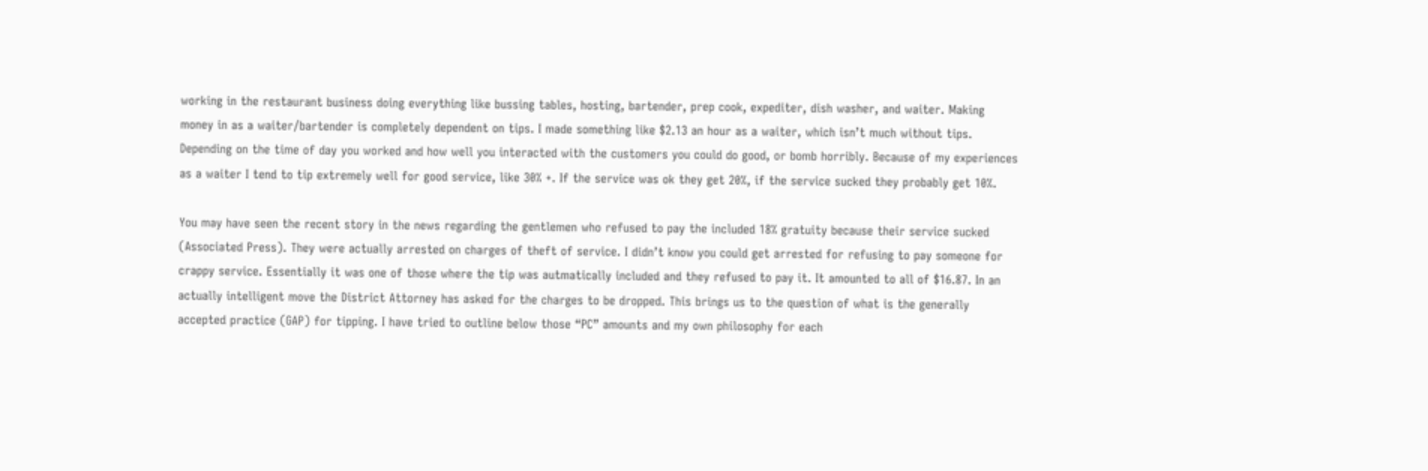working in the restaurant business doing everything like bussing tables, hosting, bartender, prep cook, expediter, dish washer, and waiter. Making money in as a waiter/bartender is completely dependent on tips. I made something like $2.13 an hour as a waiter, which isn’t much without tips. Depending on the time of day you worked and how well you interacted with the customers you could do good, or bomb horribly. Because of my experiences as a waiter I tend to tip extremely well for good service, like 30% +. If the service was ok they get 20%, if the service sucked they probably get 10%.

You may have seen the recent story in the news regarding the gentlemen who refused to pay the included 18% gratuity because their service sucked (Associated Press). They were actually arrested on charges of theft of service. I didn’t know you could get arrested for refusing to pay someone for crappy service. Essentially it was one of those where the tip was autmatically included and they refused to pay it. It amounted to all of $16.87. In an actually intelligent move the District Attorney has asked for the charges to be dropped. This brings us to the question of what is the generally accepted practice (GAP) for tipping. I have tried to outline below those “PC” amounts and my own philosophy for each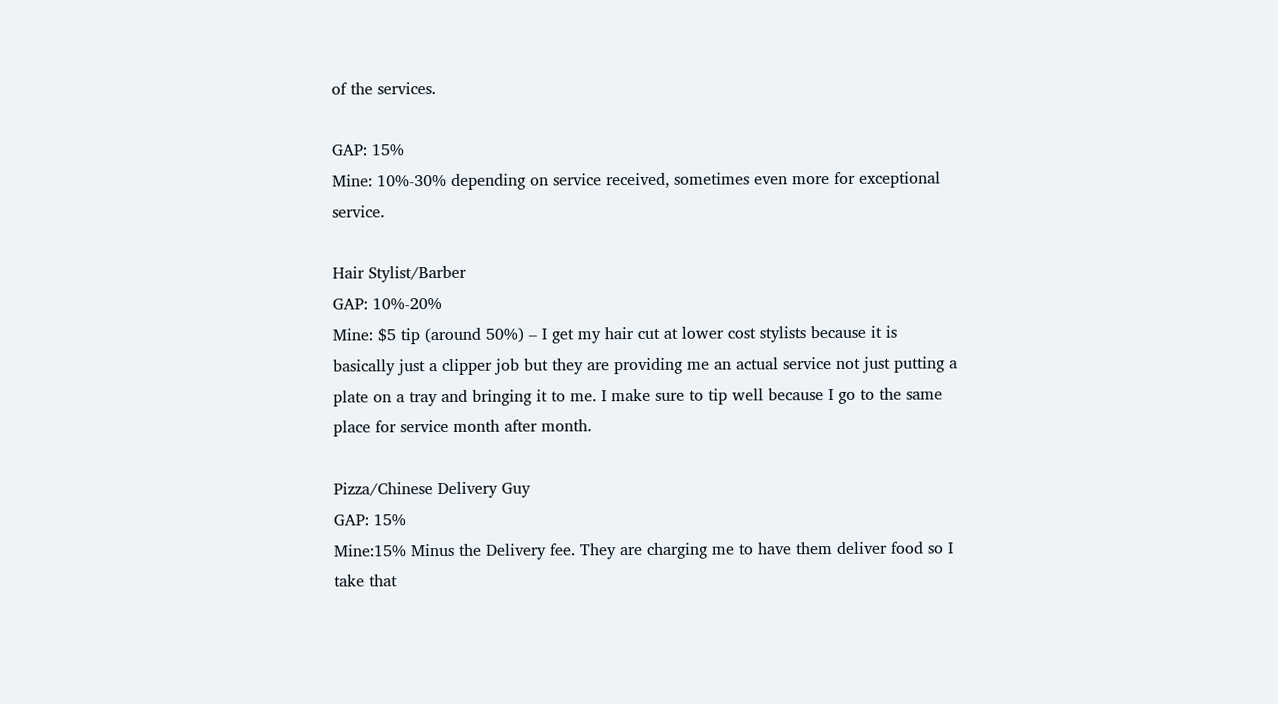of the services.

GAP: 15%
Mine: 10%-30% depending on service received, sometimes even more for exceptional service.

Hair Stylist/Barber
GAP: 10%-20%
Mine: $5 tip (around 50%) – I get my hair cut at lower cost stylists because it is basically just a clipper job but they are providing me an actual service not just putting a plate on a tray and bringing it to me. I make sure to tip well because I go to the same place for service month after month.

Pizza/Chinese Delivery Guy
GAP: 15%
Mine:15% Minus the Delivery fee. They are charging me to have them deliver food so I take that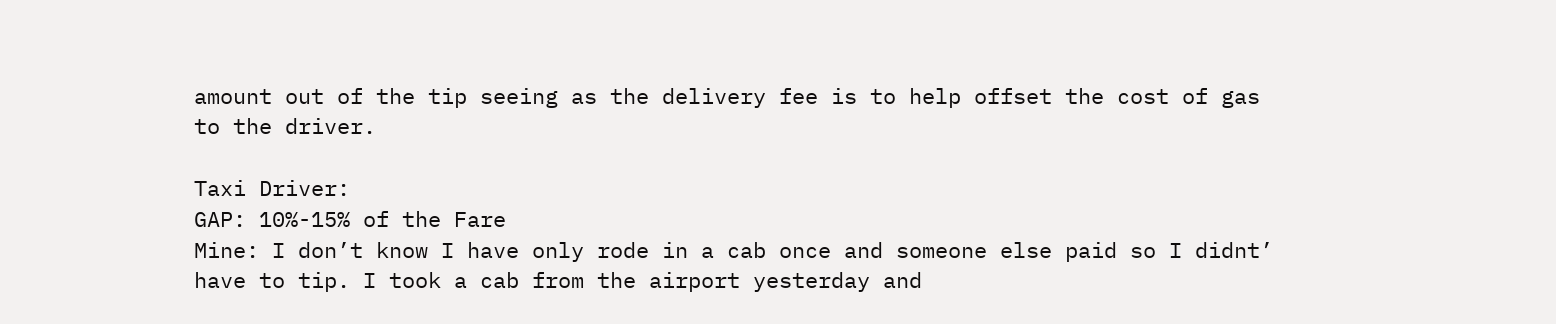amount out of the tip seeing as the delivery fee is to help offset the cost of gas to the driver.

Taxi Driver:
GAP: 10%-15% of the Fare
Mine: I don’t know I have only rode in a cab once and someone else paid so I didnt’ have to tip. I took a cab from the airport yesterday and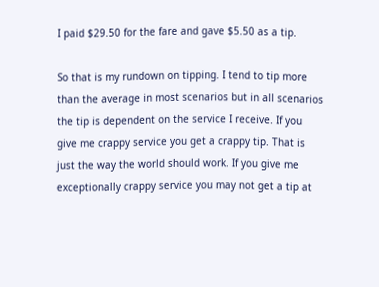I paid $29.50 for the fare and gave $5.50 as a tip.

So that is my rundown on tipping. I tend to tip more than the average in most scenarios but in all scenarios the tip is dependent on the service I receive. If you give me crappy service you get a crappy tip. That is just the way the world should work. If you give me exceptionally crappy service you may not get a tip at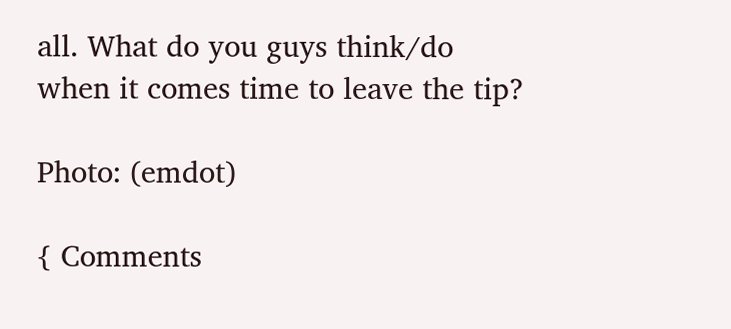all. What do you guys think/do when it comes time to leave the tip?

Photo: (emdot)

{ Comments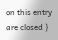on this entry are closed }